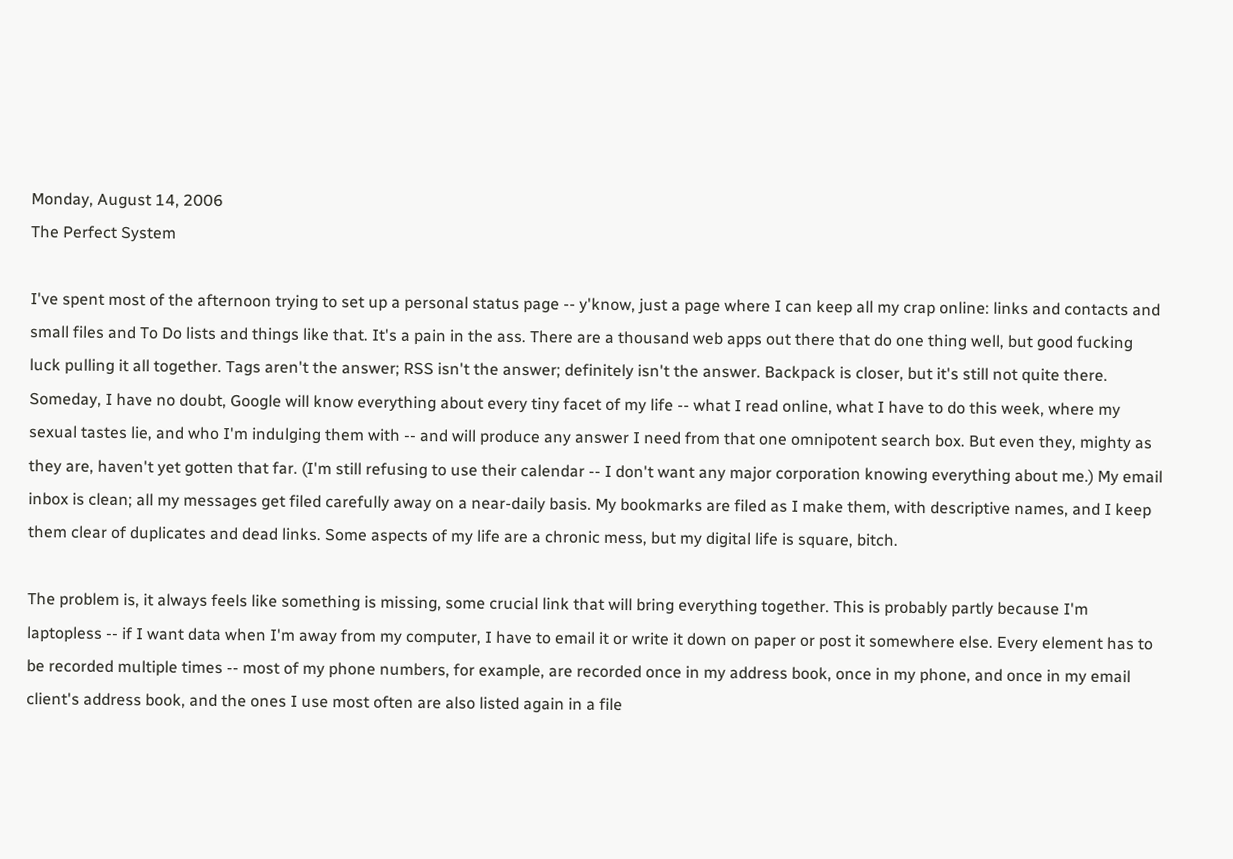Monday, August 14, 2006
The Perfect System

I've spent most of the afternoon trying to set up a personal status page -- y'know, just a page where I can keep all my crap online: links and contacts and small files and To Do lists and things like that. It's a pain in the ass. There are a thousand web apps out there that do one thing well, but good fucking luck pulling it all together. Tags aren't the answer; RSS isn't the answer; definitely isn't the answer. Backpack is closer, but it's still not quite there. Someday, I have no doubt, Google will know everything about every tiny facet of my life -- what I read online, what I have to do this week, where my sexual tastes lie, and who I'm indulging them with -- and will produce any answer I need from that one omnipotent search box. But even they, mighty as they are, haven't yet gotten that far. (I'm still refusing to use their calendar -- I don't want any major corporation knowing everything about me.) My email inbox is clean; all my messages get filed carefully away on a near-daily basis. My bookmarks are filed as I make them, with descriptive names, and I keep them clear of duplicates and dead links. Some aspects of my life are a chronic mess, but my digital life is square, bitch.

The problem is, it always feels like something is missing, some crucial link that will bring everything together. This is probably partly because I'm laptopless -- if I want data when I'm away from my computer, I have to email it or write it down on paper or post it somewhere else. Every element has to be recorded multiple times -- most of my phone numbers, for example, are recorded once in my address book, once in my phone, and once in my email client's address book, and the ones I use most often are also listed again in a file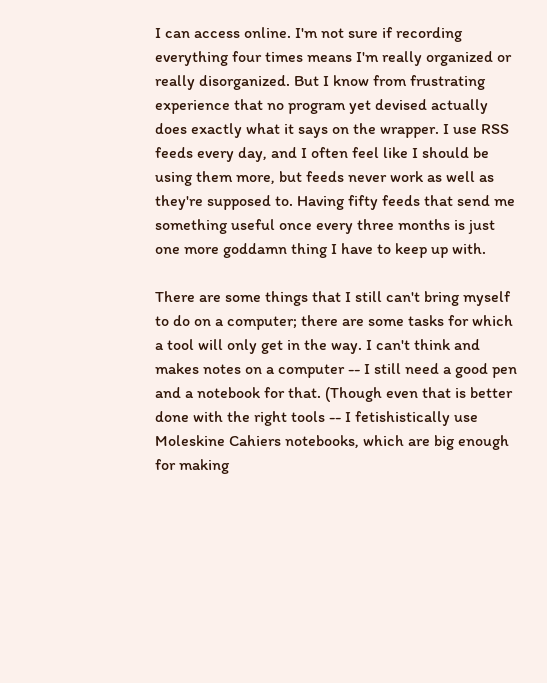I can access online. I'm not sure if recording everything four times means I'm really organized or really disorganized. But I know from frustrating experience that no program yet devised actually does exactly what it says on the wrapper. I use RSS feeds every day, and I often feel like I should be using them more, but feeds never work as well as they're supposed to. Having fifty feeds that send me something useful once every three months is just one more goddamn thing I have to keep up with.

There are some things that I still can't bring myself to do on a computer; there are some tasks for which a tool will only get in the way. I can't think and makes notes on a computer -- I still need a good pen and a notebook for that. (Though even that is better done with the right tools -- I fetishistically use Moleskine Cahiers notebooks, which are big enough for making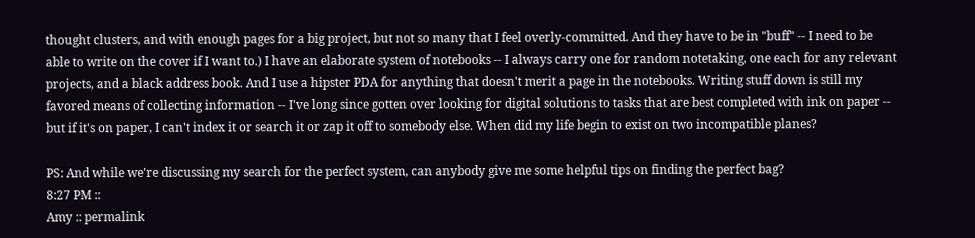thought clusters, and with enough pages for a big project, but not so many that I feel overly-committed. And they have to be in "buff" -- I need to be able to write on the cover if I want to.) I have an elaborate system of notebooks -- I always carry one for random notetaking, one each for any relevant projects, and a black address book. And I use a hipster PDA for anything that doesn't merit a page in the notebooks. Writing stuff down is still my favored means of collecting information -- I've long since gotten over looking for digital solutions to tasks that are best completed with ink on paper -- but if it's on paper, I can't index it or search it or zap it off to somebody else. When did my life begin to exist on two incompatible planes?

PS: And while we're discussing my search for the perfect system, can anybody give me some helpful tips on finding the perfect bag?
8:27 PM ::
Amy :: permalink